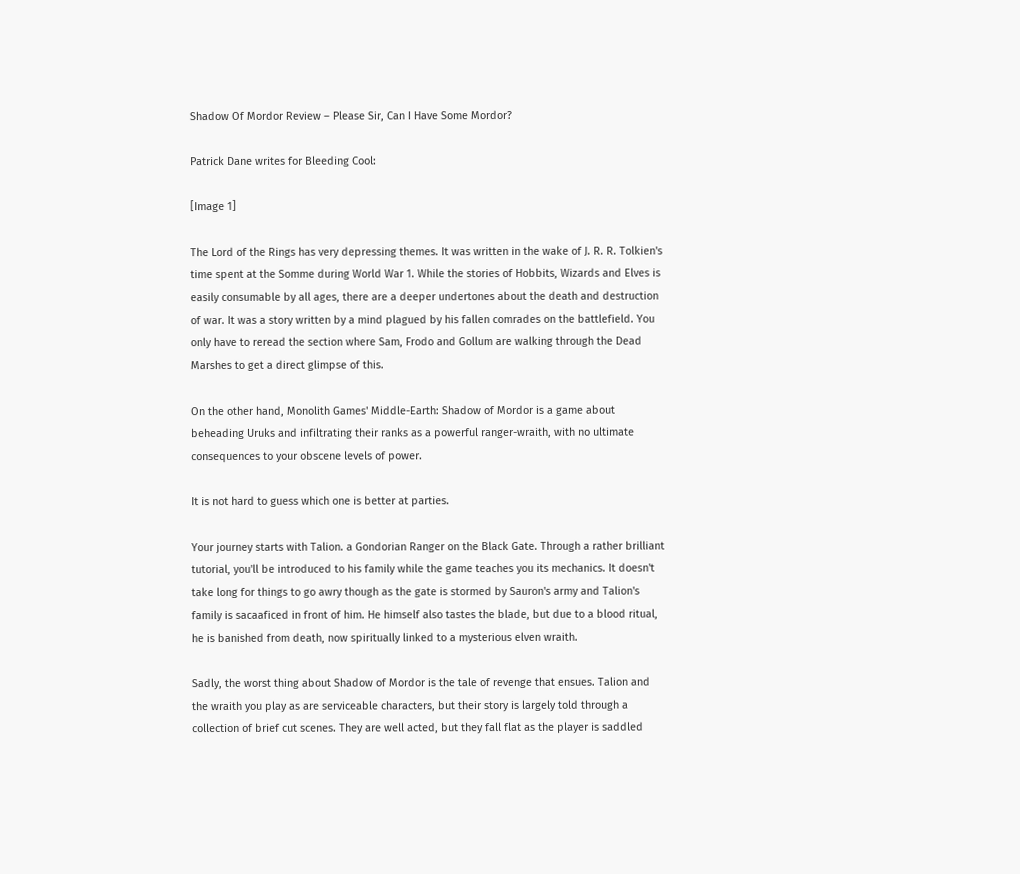Shadow Of Mordor Review – Please Sir, Can I Have Some Mordor?

Patrick Dane writes for Bleeding Cool:

[Image 1]

The Lord of the Rings has very depressing themes. It was written in the wake of J. R. R. Tolkien's time spent at the Somme during World War 1. While the stories of Hobbits, Wizards and Elves is easily consumable by all ages, there are a deeper undertones about the death and destruction of war. It was a story written by a mind plagued by his fallen comrades on the battlefield. You only have to reread the section where Sam, Frodo and Gollum are walking through the Dead Marshes to get a direct glimpse of this.

On the other hand, Monolith Games' Middle-Earth: Shadow of Mordor is a game about beheading Uruks and infiltrating their ranks as a powerful ranger-wraith, with no ultimate consequences to your obscene levels of power.

It is not hard to guess which one is better at parties.

Your journey starts with Talion. a Gondorian Ranger on the Black Gate. Through a rather brilliant tutorial, you'll be introduced to his family while the game teaches you its mechanics. It doesn't take long for things to go awry though as the gate is stormed by Sauron's army and Talion's family is sacaaficed in front of him. He himself also tastes the blade, but due to a blood ritual, he is banished from death, now spiritually linked to a mysterious elven wraith.

Sadly, the worst thing about Shadow of Mordor is the tale of revenge that ensues. Talion and the wraith you play as are serviceable characters, but their story is largely told through a collection of brief cut scenes. They are well acted, but they fall flat as the player is saddled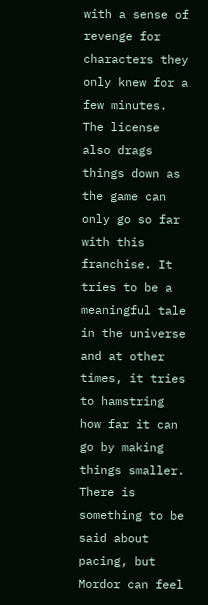with a sense of revenge for characters they only knew for a few minutes. The license also drags things down as the game can only go so far with this franchise. It tries to be a meaningful tale in the universe and at other times, it tries to hamstring how far it can go by making things smaller. There is something to be said about pacing, but Mordor can feel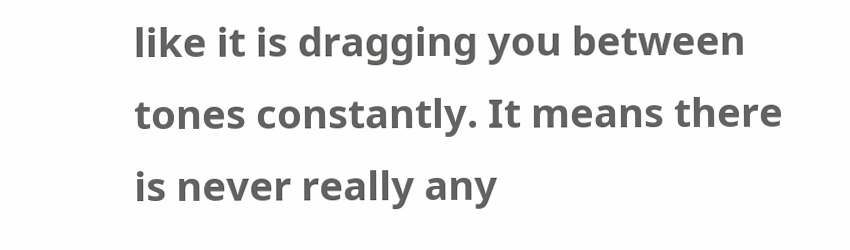like it is dragging you between tones constantly. It means there is never really any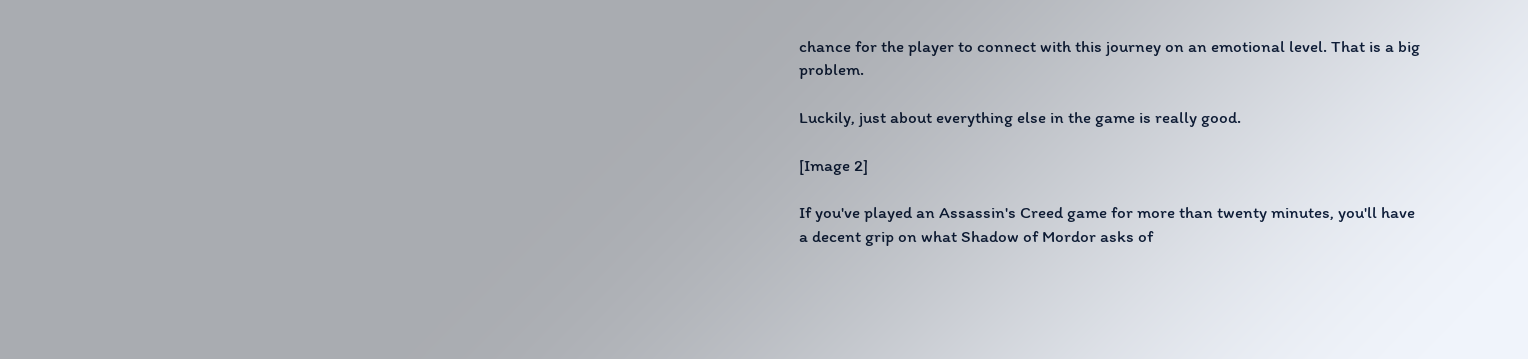chance for the player to connect with this journey on an emotional level. That is a big problem.

Luckily, just about everything else in the game is really good.

[Image 2]

If you've played an Assassin's Creed game for more than twenty minutes, you'll have a decent grip on what Shadow of Mordor asks of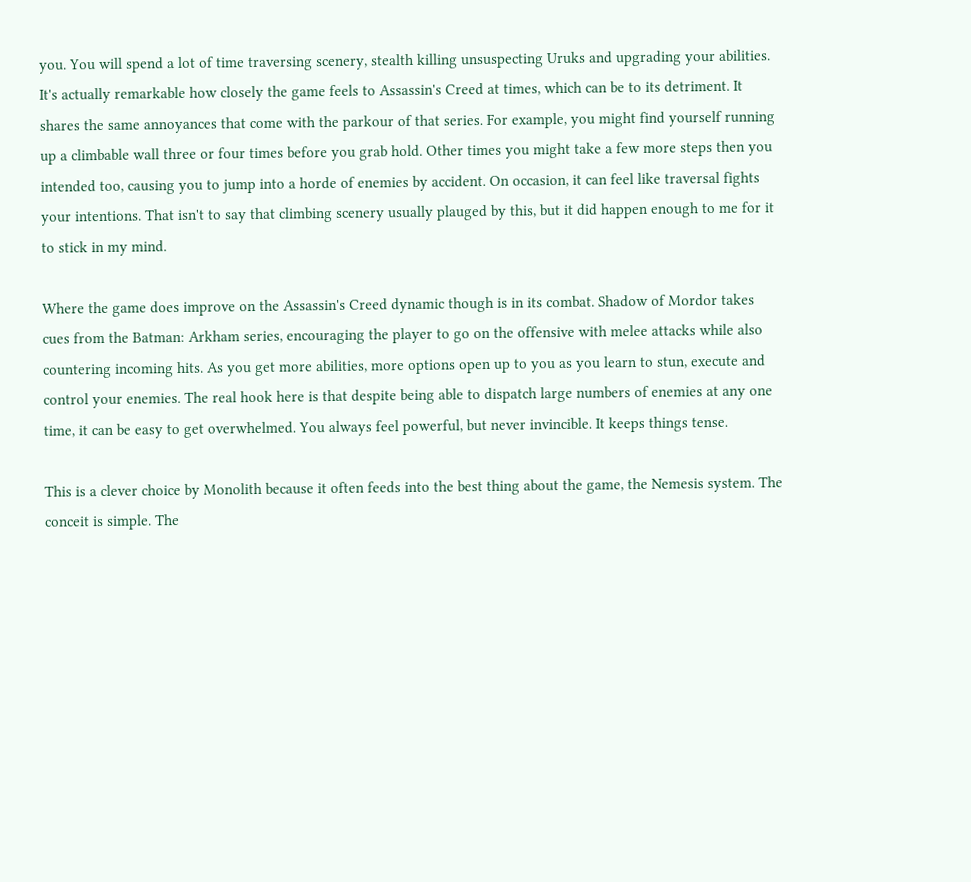you. You will spend a lot of time traversing scenery, stealth killing unsuspecting Uruks and upgrading your abilities. It's actually remarkable how closely the game feels to Assassin's Creed at times, which can be to its detriment. It shares the same annoyances that come with the parkour of that series. For example, you might find yourself running up a climbable wall three or four times before you grab hold. Other times you might take a few more steps then you intended too, causing you to jump into a horde of enemies by accident. On occasion, it can feel like traversal fights your intentions. That isn't to say that climbing scenery usually plauged by this, but it did happen enough to me for it to stick in my mind.

Where the game does improve on the Assassin's Creed dynamic though is in its combat. Shadow of Mordor takes cues from the Batman: Arkham series, encouraging the player to go on the offensive with melee attacks while also countering incoming hits. As you get more abilities, more options open up to you as you learn to stun, execute and control your enemies. The real hook here is that despite being able to dispatch large numbers of enemies at any one time, it can be easy to get overwhelmed. You always feel powerful, but never invincible. It keeps things tense.

This is a clever choice by Monolith because it often feeds into the best thing about the game, the Nemesis system. The conceit is simple. The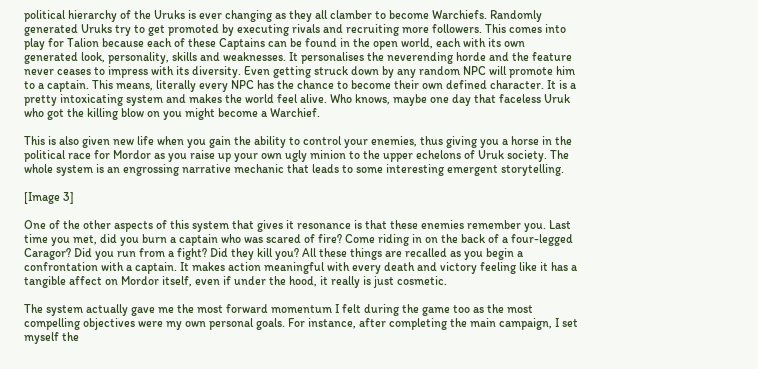political hierarchy of the Uruks is ever changing as they all clamber to become Warchiefs. Randomly generated Uruks try to get promoted by executing rivals and recruiting more followers. This comes into play for Talion because each of these Captains can be found in the open world, each with its own generated look, personality, skills and weaknesses. It personalises the neverending horde and the feature never ceases to impress with its diversity. Even getting struck down by any random NPC will promote him to a captain. This means, literally every NPC has the chance to become their own defined character. It is a pretty intoxicating system and makes the world feel alive. Who knows, maybe one day that faceless Uruk who got the killing blow on you might become a Warchief.

This is also given new life when you gain the ability to control your enemies, thus giving you a horse in the political race for Mordor as you raise up your own ugly minion to the upper echelons of Uruk society. The whole system is an engrossing narrative mechanic that leads to some interesting emergent storytelling.

[Image 3]

One of the other aspects of this system that gives it resonance is that these enemies remember you. Last time you met, did you burn a captain who was scared of fire? Come riding in on the back of a four-legged Caragor? Did you run from a fight? Did they kill you? All these things are recalled as you begin a confrontation with a captain. It makes action meaningful with every death and victory feeling like it has a tangible affect on Mordor itself, even if under the hood, it really is just cosmetic.

The system actually gave me the most forward momentum I felt during the game too as the most compelling objectives were my own personal goals. For instance, after completing the main campaign, I set myself the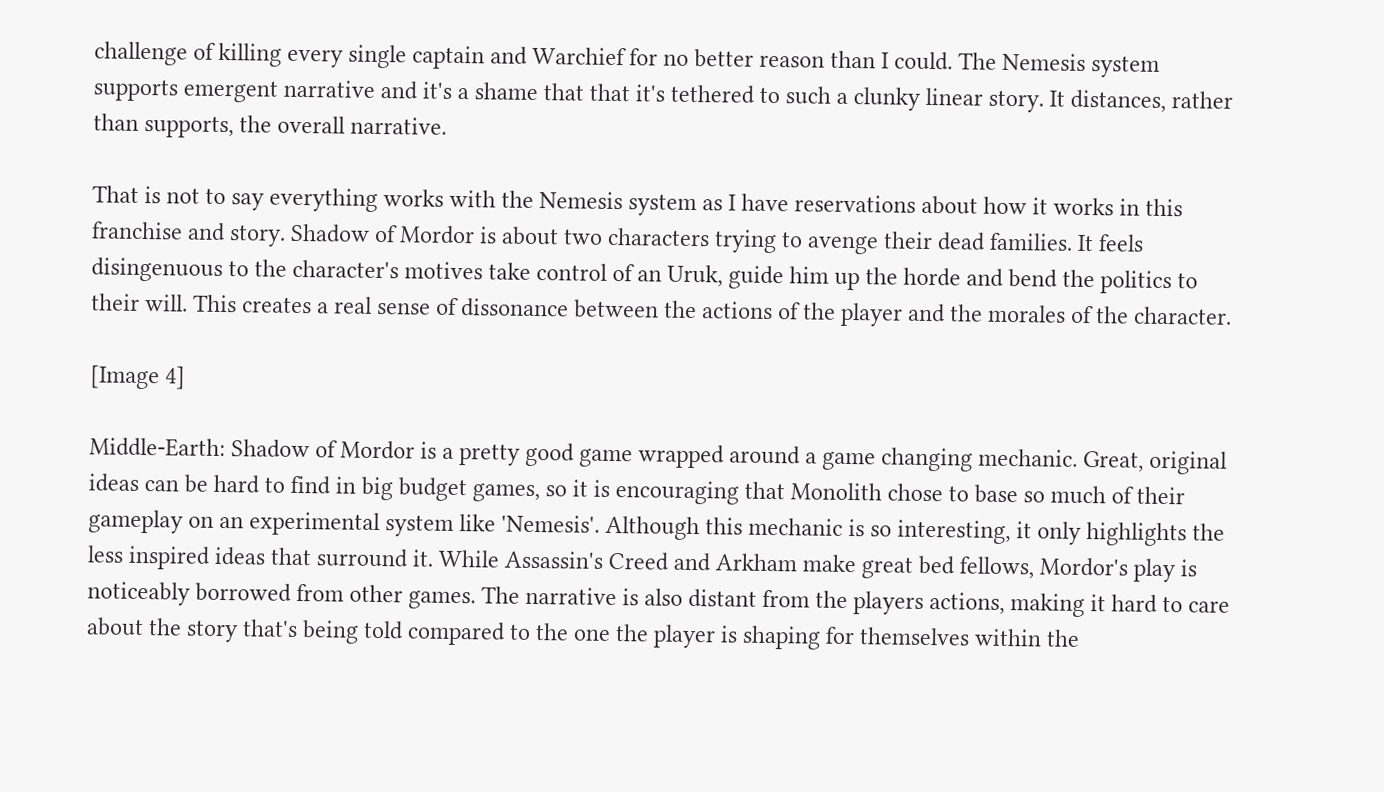challenge of killing every single captain and Warchief for no better reason than I could. The Nemesis system supports emergent narrative and it's a shame that that it's tethered to such a clunky linear story. It distances, rather than supports, the overall narrative.

That is not to say everything works with the Nemesis system as I have reservations about how it works in this franchise and story. Shadow of Mordor is about two characters trying to avenge their dead families. It feels disingenuous to the character's motives take control of an Uruk, guide him up the horde and bend the politics to their will. This creates a real sense of dissonance between the actions of the player and the morales of the character.

[Image 4]

Middle-Earth: Shadow of Mordor is a pretty good game wrapped around a game changing mechanic. Great, original ideas can be hard to find in big budget games, so it is encouraging that Monolith chose to base so much of their gameplay on an experimental system like 'Nemesis'. Although this mechanic is so interesting, it only highlights the less inspired ideas that surround it. While Assassin's Creed and Arkham make great bed fellows, Mordor's play is noticeably borrowed from other games. The narrative is also distant from the players actions, making it hard to care about the story that's being told compared to the one the player is shaping for themselves within the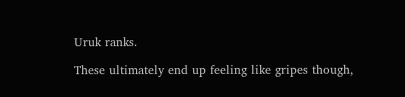Uruk ranks.

These ultimately end up feeling like gripes though,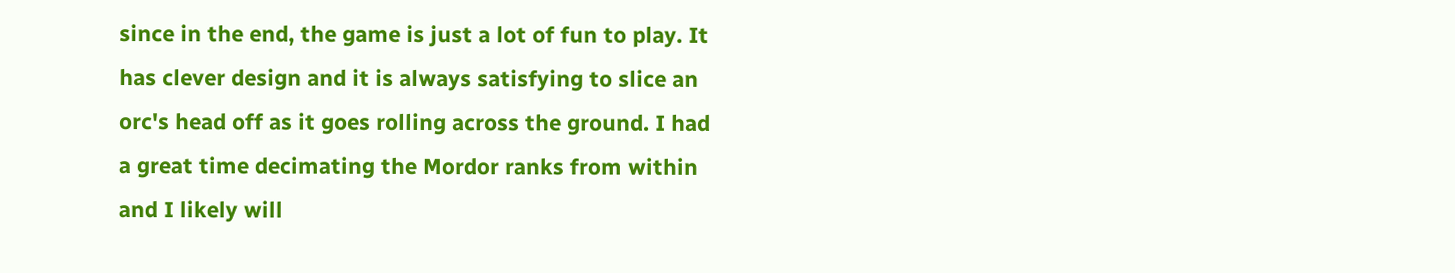since in the end, the game is just a lot of fun to play. It has clever design and it is always satisfying to slice an orc's head off as it goes rolling across the ground. I had a great time decimating the Mordor ranks from within and I likely will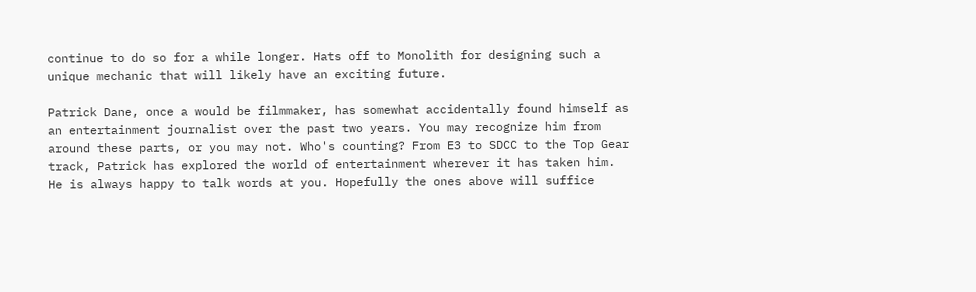continue to do so for a while longer. Hats off to Monolith for designing such a unique mechanic that will likely have an exciting future.

Patrick Dane, once a would be filmmaker, has somewhat accidentally found himself as an entertainment journalist over the past two years. You may recognize him from around these parts, or you may not. Who's counting? From E3 to SDCC to the Top Gear track, Patrick has explored the world of entertainment wherever it has taken him. He is always happy to talk words at you. Hopefully the ones above will suffice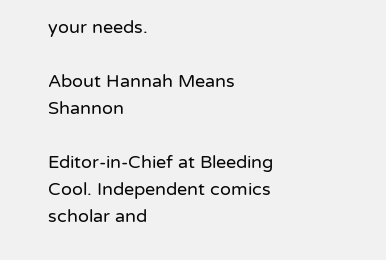your needs.

About Hannah Means Shannon

Editor-in-Chief at Bleeding Cool. Independent comics scholar and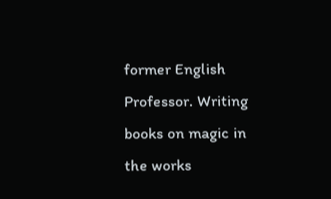former English Professor. Writing books on magic in the works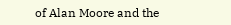of Alan Moore and the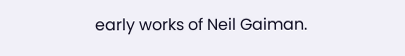early works of Neil Gaiman.